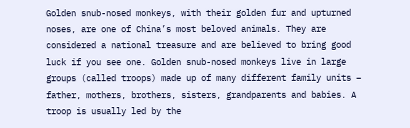Golden snub-nosed monkeys, with their golden fur and upturned noses, are one of China’s most beloved animals. They are considered a national treasure and are believed to bring good luck if you see one. Golden snub-nosed monkeys live in large groups (called troops) made up of many different family units – father, mothers, brothers, sisters, grandparents and babies. A troop is usually led by the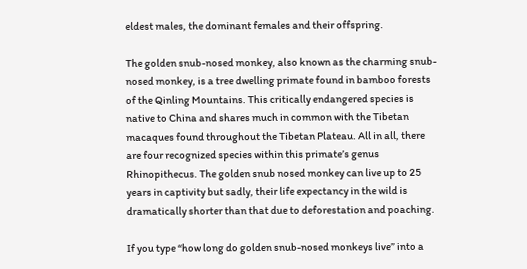eldest males, the dominant females and their offspring.

The golden snub-nosed monkey, also known as the charming snub-nosed monkey, is a tree dwelling primate found in bamboo forests of the Qinling Mountains. This critically endangered species is native to China and shares much in common with the Tibetan macaques found throughout the Tibetan Plateau. All in all, there are four recognized species within this primate’s genus Rhinopithecus. The golden snub nosed monkey can live up to 25 years in captivity but sadly, their life expectancy in the wild is dramatically shorter than that due to deforestation and poaching.

If you type “how long do golden snub-nosed monkeys live” into a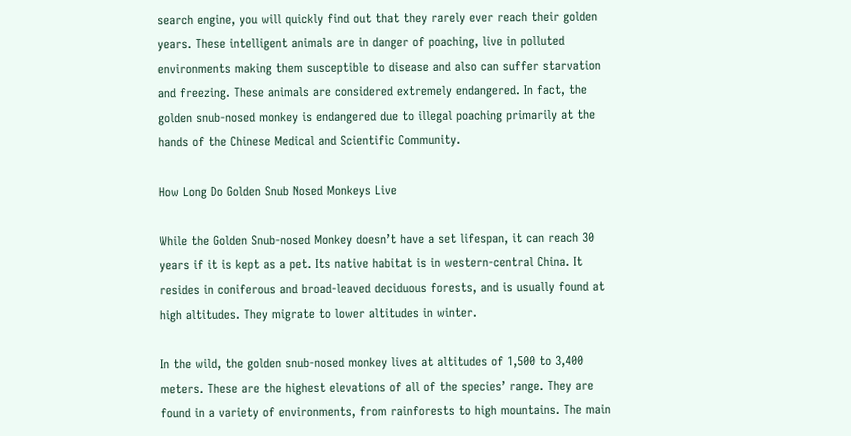search engine, you will quickly find out that they rarely ever reach their golden years. These intelligent animals are in danger of poaching, live in polluted environments making them susceptible to disease and also can suffer starvation and freezing. These animals are considered extremely endangered. In fact, the golden snub-nosed monkey is endangered due to illegal poaching primarily at the hands of the Chinese Medical and Scientific Community.

How Long Do Golden Snub Nosed Monkeys Live

While the Golden Snub-nosed Monkey doesn’t have a set lifespan, it can reach 30 years if it is kept as a pet. Its native habitat is in western-central China. It resides in coniferous and broad-leaved deciduous forests, and is usually found at high altitudes. They migrate to lower altitudes in winter.

In the wild, the golden snub-nosed monkey lives at altitudes of 1,500 to 3,400 meters. These are the highest elevations of all of the species’ range. They are found in a variety of environments, from rainforests to high mountains. The main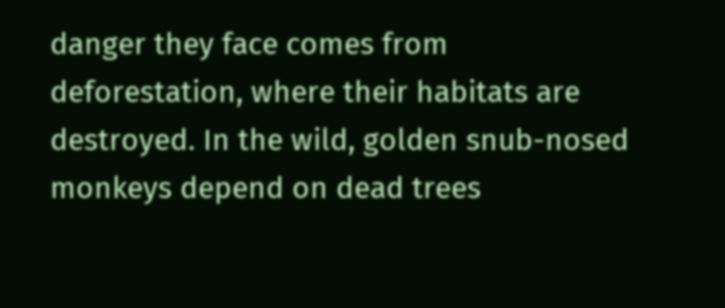danger they face comes from deforestation, where their habitats are destroyed. In the wild, golden snub-nosed monkeys depend on dead trees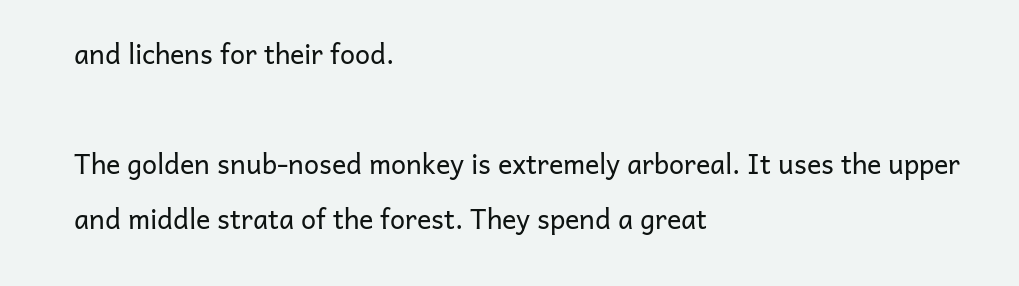and lichens for their food.

The golden snub-nosed monkey is extremely arboreal. It uses the upper and middle strata of the forest. They spend a great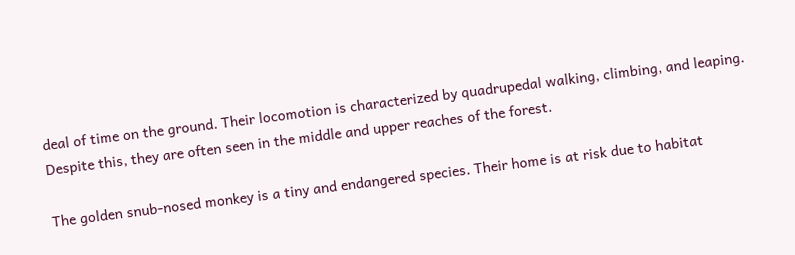deal of time on the ground. Their locomotion is characterized by quadrupedal walking, climbing, and leaping. Despite this, they are often seen in the middle and upper reaches of the forest.

The golden snub-nosed monkey is a tiny and endangered species. Their home is at risk due to habitat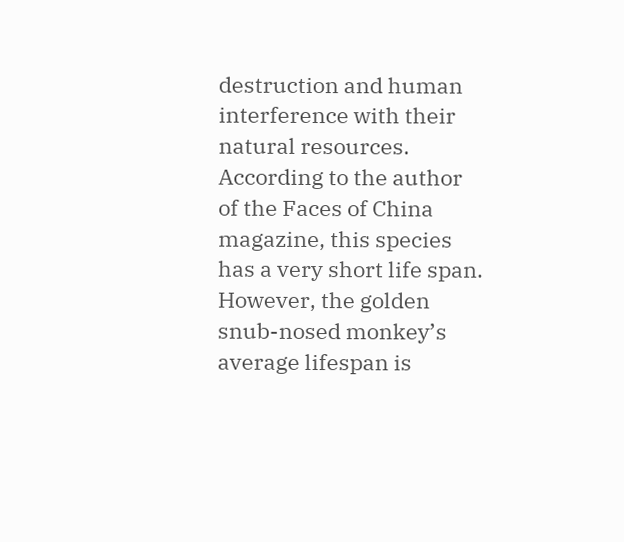destruction and human interference with their natural resources. According to the author of the Faces of China magazine, this species has a very short life span. However, the golden snub-nosed monkey’s average lifespan is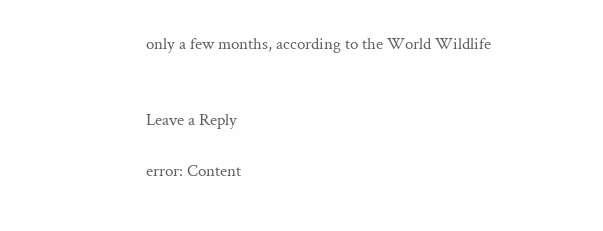only a few months, according to the World Wildlife


Leave a Reply

error: Content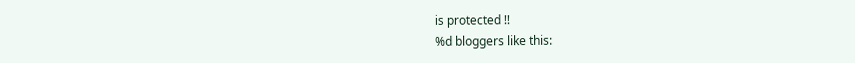is protected !!
%d bloggers like this: